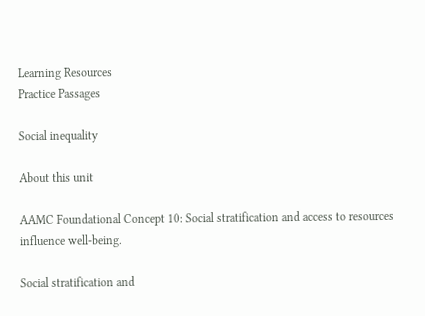Learning Resources
Practice Passages

Social inequality

About this unit

AAMC Foundational Concept 10: Social stratification and access to resources influence well-being.

Social stratification and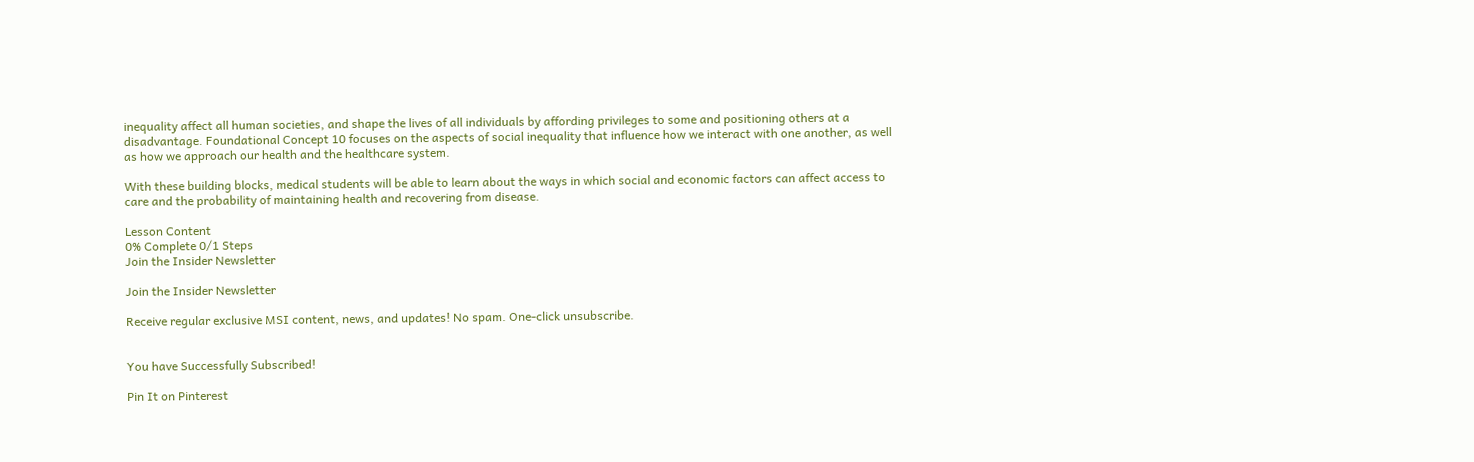inequality affect all human societies, and shape the lives of all individuals by affording privileges to some and positioning others at a disadvantage. Foundational Concept 10 focuses on the aspects of social inequality that influence how we interact with one another, as well as how we approach our health and the healthcare system.

With these building blocks, medical students will be able to learn about the ways in which social and economic factors can affect access to care and the probability of maintaining health and recovering from disease.

Lesson Content
0% Complete 0/1 Steps
Join the Insider Newsletter

Join the Insider Newsletter

Receive regular exclusive MSI content, news, and updates! No spam. One-click unsubscribe.


You have Successfully Subscribed!

Pin It on Pinterest